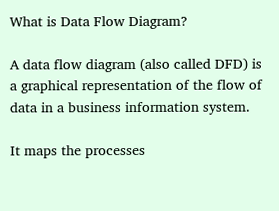What is Data Flow Diagram?

A data flow diagram (also called DFD) is a graphical representation of the flow of data in a business information system.

It maps the processes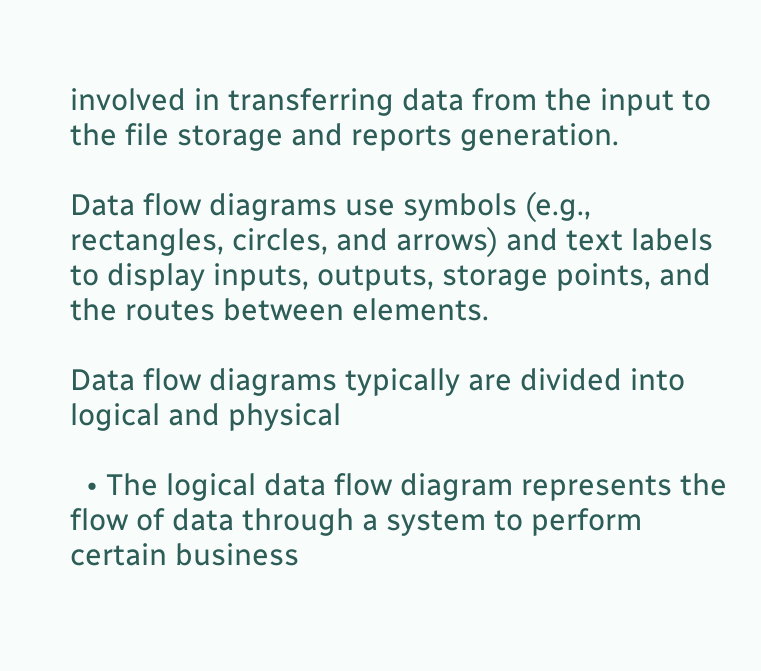involved in transferring data from the input to the file storage and reports generation.

Data flow diagrams use symbols (e.g., rectangles, circles, and arrows) and text labels to display inputs, outputs, storage points, and the routes between elements.

Data flow diagrams typically are divided into logical and physical

  • The logical data flow diagram represents the flow of data through a system to perform certain business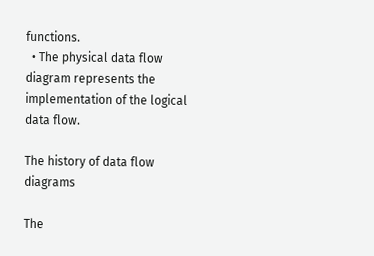functions.
  • The physical data flow diagram represents the implementation of the logical data flow.

The history of data flow diagrams

The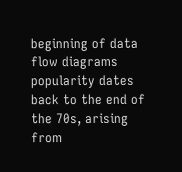beginning of data flow diagrams popularity dates back to the end of the 70s, arising from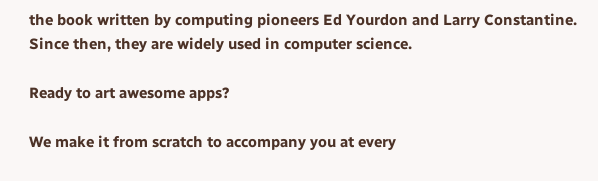the book written by computing pioneers Ed Yourdon and Larry Constantine. Since then, they are widely used in computer science.

Ready to art awesome apps?

We make it from scratch to accompany you at every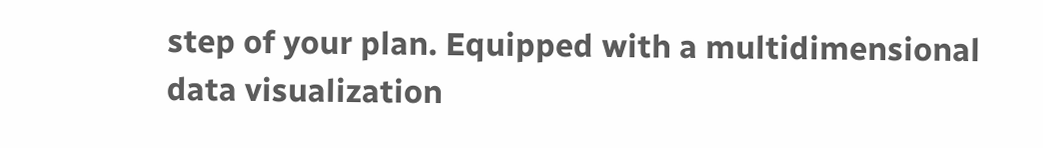step of your plan. Equipped with a multidimensional data visualization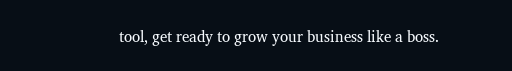tool, get ready to grow your business like a boss.